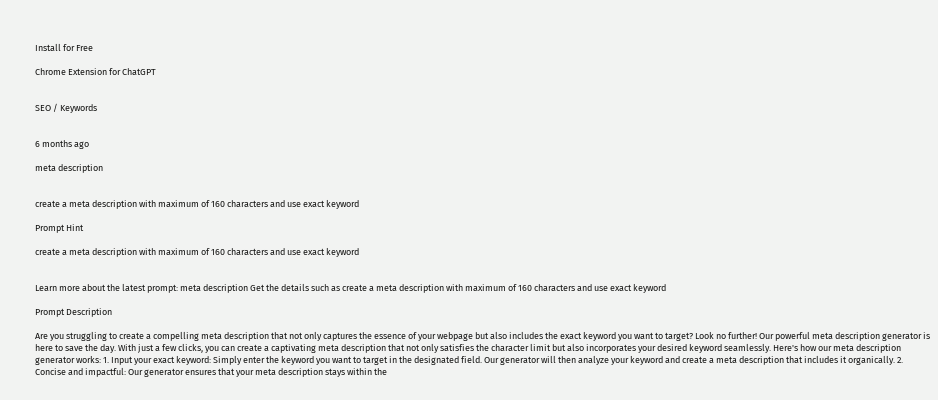Install for Free

Chrome Extension for ChatGPT


SEO / Keywords


6 months ago

meta description


create a meta description with maximum of 160 characters and use exact keyword

Prompt Hint

create a meta description with maximum of 160 characters and use exact keyword


Learn more about the latest prompt: meta description Get the details such as create a meta description with maximum of 160 characters and use exact keyword

Prompt Description

Are you struggling to create a compelling meta description that not only captures the essence of your webpage but also includes the exact keyword you want to target? Look no further! Our powerful meta description generator is here to save the day. With just a few clicks, you can create a captivating meta description that not only satisfies the character limit but also incorporates your desired keyword seamlessly. Here's how our meta description generator works: 1. Input your exact keyword: Simply enter the keyword you want to target in the designated field. Our generator will then analyze your keyword and create a meta description that includes it organically. 2. Concise and impactful: Our generator ensures that your meta description stays within the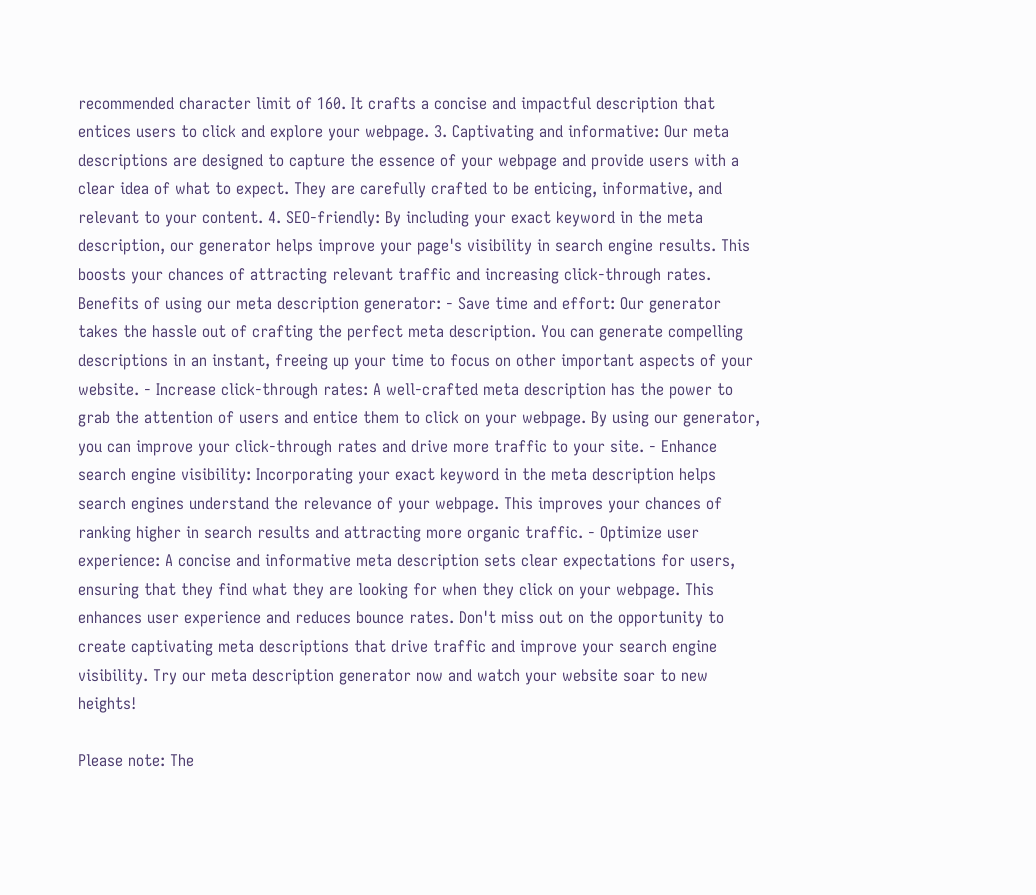recommended character limit of 160. It crafts a concise and impactful description that entices users to click and explore your webpage. 3. Captivating and informative: Our meta descriptions are designed to capture the essence of your webpage and provide users with a clear idea of what to expect. They are carefully crafted to be enticing, informative, and relevant to your content. 4. SEO-friendly: By including your exact keyword in the meta description, our generator helps improve your page's visibility in search engine results. This boosts your chances of attracting relevant traffic and increasing click-through rates. Benefits of using our meta description generator: - Save time and effort: Our generator takes the hassle out of crafting the perfect meta description. You can generate compelling descriptions in an instant, freeing up your time to focus on other important aspects of your website. - Increase click-through rates: A well-crafted meta description has the power to grab the attention of users and entice them to click on your webpage. By using our generator, you can improve your click-through rates and drive more traffic to your site. - Enhance search engine visibility: Incorporating your exact keyword in the meta description helps search engines understand the relevance of your webpage. This improves your chances of ranking higher in search results and attracting more organic traffic. - Optimize user experience: A concise and informative meta description sets clear expectations for users, ensuring that they find what they are looking for when they click on your webpage. This enhances user experience and reduces bounce rates. Don't miss out on the opportunity to create captivating meta descriptions that drive traffic and improve your search engine visibility. Try our meta description generator now and watch your website soar to new heights!

Please note: The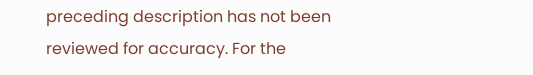preceding description has not been reviewed for accuracy. For the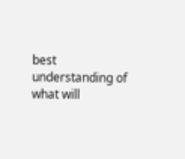best understanding of what will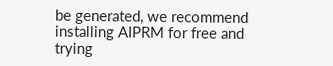be generated, we recommend installing AIPRM for free and trying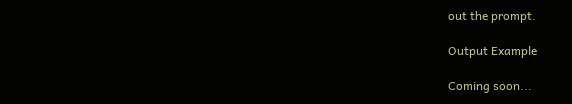out the prompt.

Output Example

Coming soon...